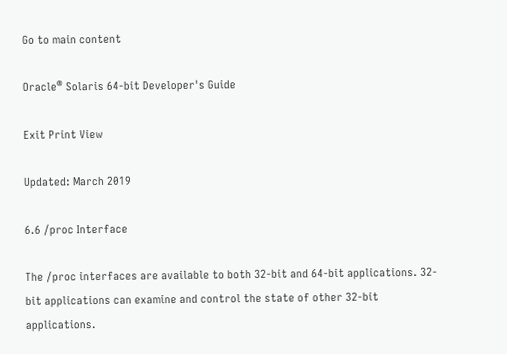Go to main content

Oracle® Solaris 64-bit Developer's Guide

Exit Print View

Updated: March 2019

6.6 /proc Interface

The /proc interfaces are available to both 32-bit and 64-bit applications. 32-bit applications can examine and control the state of other 32-bit applications.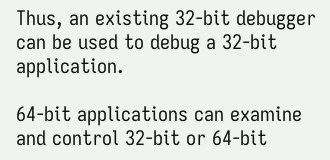Thus, an existing 32-bit debugger can be used to debug a 32-bit application.

64-bit applications can examine and control 32-bit or 64-bit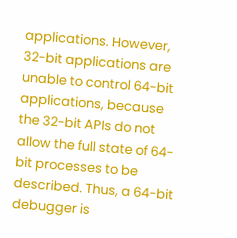applications. However, 32-bit applications are unable to control 64-bit applications, because the 32-bit APIs do not allow the full state of 64-bit processes to be described. Thus, a 64-bit debugger is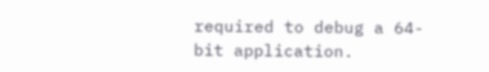required to debug a 64-bit application.